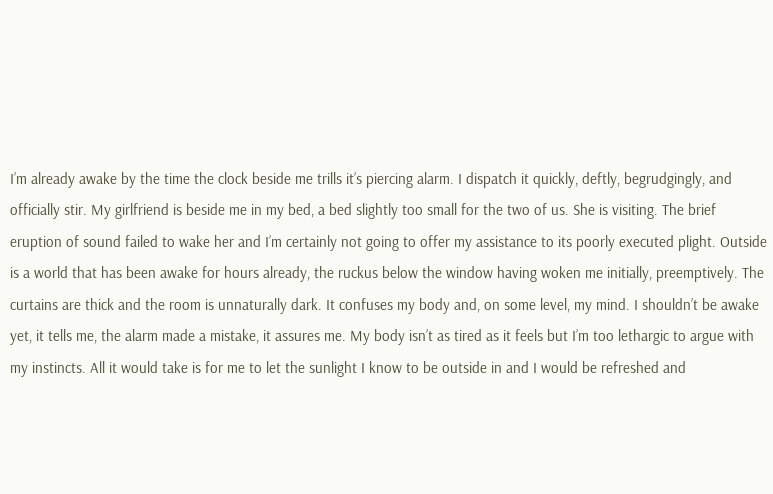I’m already awake by the time the clock beside me trills it’s piercing alarm. I dispatch it quickly, deftly, begrudgingly, and officially stir. My girlfriend is beside me in my bed, a bed slightly too small for the two of us. She is visiting. The brief eruption of sound failed to wake her and I’m certainly not going to offer my assistance to its poorly executed plight. Outside is a world that has been awake for hours already, the ruckus below the window having woken me initially, preemptively. The curtains are thick and the room is unnaturally dark. It confuses my body and, on some level, my mind. I shouldn’t be awake yet, it tells me, the alarm made a mistake, it assures me. My body isn’t as tired as it feels but I’m too lethargic to argue with my instincts. All it would take is for me to let the sunlight I know to be outside in and I would be refreshed and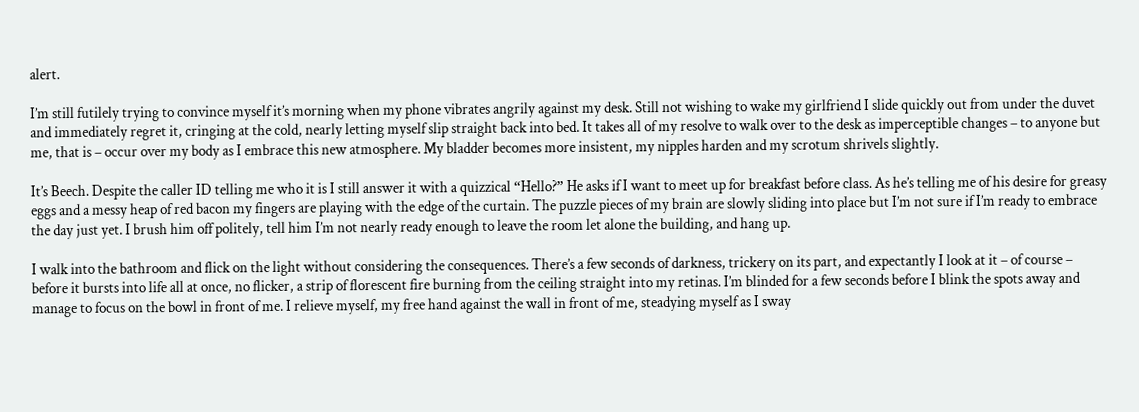alert.

I’m still futilely trying to convince myself it’s morning when my phone vibrates angrily against my desk. Still not wishing to wake my girlfriend I slide quickly out from under the duvet and immediately regret it, cringing at the cold, nearly letting myself slip straight back into bed. It takes all of my resolve to walk over to the desk as imperceptible changes – to anyone but me, that is – occur over my body as I embrace this new atmosphere. My bladder becomes more insistent, my nipples harden and my scrotum shrivels slightly.

It’s Beech. Despite the caller ID telling me who it is I still answer it with a quizzical “Hello?” He asks if I want to meet up for breakfast before class. As he’s telling me of his desire for greasy eggs and a messy heap of red bacon my fingers are playing with the edge of the curtain. The puzzle pieces of my brain are slowly sliding into place but I’m not sure if I’m ready to embrace the day just yet. I brush him off politely, tell him I’m not nearly ready enough to leave the room let alone the building, and hang up.

I walk into the bathroom and flick on the light without considering the consequences. There’s a few seconds of darkness, trickery on its part, and expectantly I look at it – of course – before it bursts into life all at once, no flicker, a strip of florescent fire burning from the ceiling straight into my retinas. I’m blinded for a few seconds before I blink the spots away and manage to focus on the bowl in front of me. I relieve myself, my free hand against the wall in front of me, steadying myself as I sway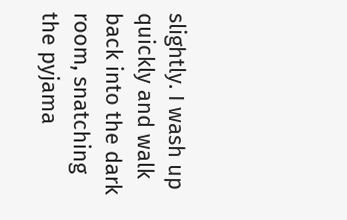slightly. I wash up quickly and walk back into the dark room, snatching the pyjama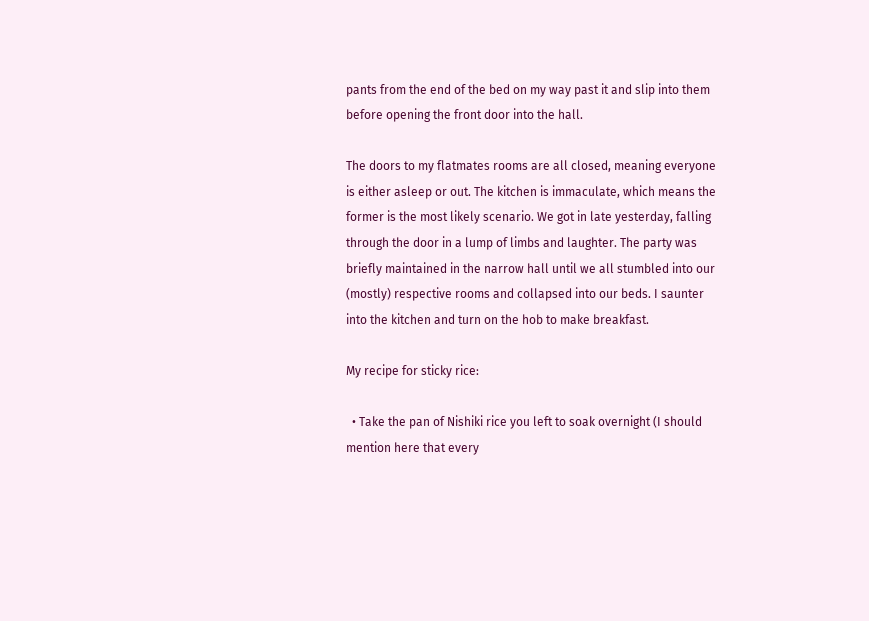pants from the end of the bed on my way past it and slip into them before opening the front door into the hall.

The doors to my flatmates rooms are all closed, meaning everyone is either asleep or out. The kitchen is immaculate, which means the former is the most likely scenario. We got in late yesterday, falling through the door in a lump of limbs and laughter. The party was briefly maintained in the narrow hall until we all stumbled into our (mostly) respective rooms and collapsed into our beds. I saunter into the kitchen and turn on the hob to make breakfast.

My recipe for sticky rice:

  • Take the pan of Nishiki rice you left to soak overnight (I should mention here that every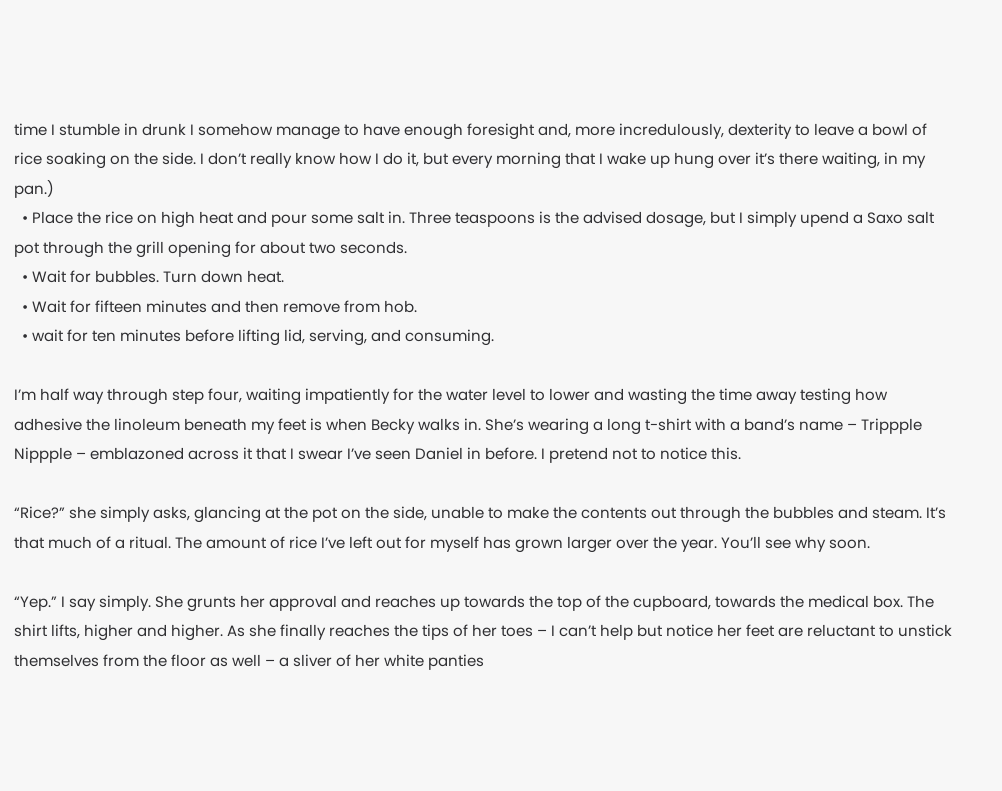time I stumble in drunk I somehow manage to have enough foresight and, more incredulously, dexterity to leave a bowl of rice soaking on the side. I don’t really know how I do it, but every morning that I wake up hung over it’s there waiting, in my pan.)
  • Place the rice on high heat and pour some salt in. Three teaspoons is the advised dosage, but I simply upend a Saxo salt pot through the grill opening for about two seconds.
  • Wait for bubbles. Turn down heat.
  • Wait for fifteen minutes and then remove from hob.
  • wait for ten minutes before lifting lid, serving, and consuming.

I’m half way through step four, waiting impatiently for the water level to lower and wasting the time away testing how adhesive the linoleum beneath my feet is when Becky walks in. She’s wearing a long t-shirt with a band’s name – Trippple Nippple – emblazoned across it that I swear I’ve seen Daniel in before. I pretend not to notice this.

“Rice?” she simply asks, glancing at the pot on the side, unable to make the contents out through the bubbles and steam. It’s that much of a ritual. The amount of rice I’ve left out for myself has grown larger over the year. You’ll see why soon.

“Yep.” I say simply. She grunts her approval and reaches up towards the top of the cupboard, towards the medical box. The shirt lifts, higher and higher. As she finally reaches the tips of her toes – I can’t help but notice her feet are reluctant to unstick themselves from the floor as well – a sliver of her white panties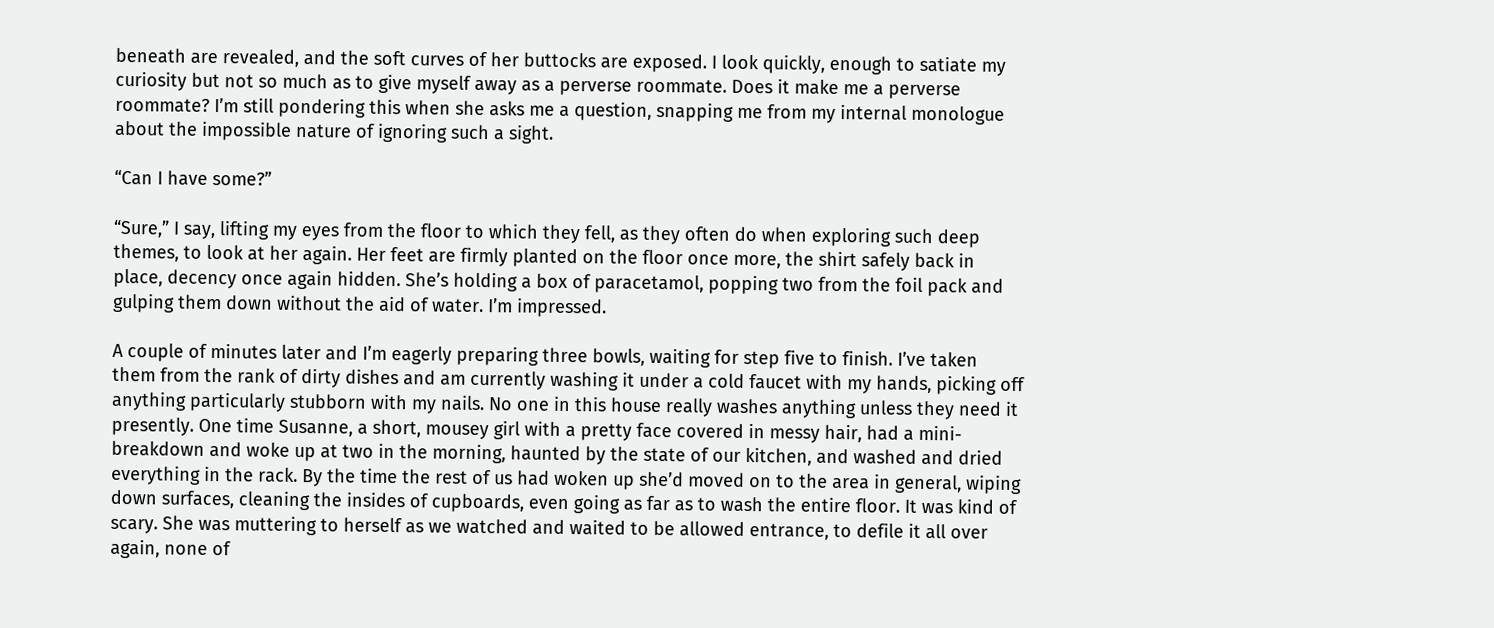beneath are revealed, and the soft curves of her buttocks are exposed. I look quickly, enough to satiate my curiosity but not so much as to give myself away as a perverse roommate. Does it make me a perverse roommate? I’m still pondering this when she asks me a question, snapping me from my internal monologue about the impossible nature of ignoring such a sight.

“Can I have some?”

“Sure,” I say, lifting my eyes from the floor to which they fell, as they often do when exploring such deep themes, to look at her again. Her feet are firmly planted on the floor once more, the shirt safely back in place, decency once again hidden. She’s holding a box of paracetamol, popping two from the foil pack and  gulping them down without the aid of water. I’m impressed.

A couple of minutes later and I’m eagerly preparing three bowls, waiting for step five to finish. I’ve taken them from the rank of dirty dishes and am currently washing it under a cold faucet with my hands, picking off anything particularly stubborn with my nails. No one in this house really washes anything unless they need it presently. One time Susanne, a short, mousey girl with a pretty face covered in messy hair, had a mini-breakdown and woke up at two in the morning, haunted by the state of our kitchen, and washed and dried everything in the rack. By the time the rest of us had woken up she’d moved on to the area in general, wiping down surfaces, cleaning the insides of cupboards, even going as far as to wash the entire floor. It was kind of scary. She was muttering to herself as we watched and waited to be allowed entrance, to defile it all over again, none of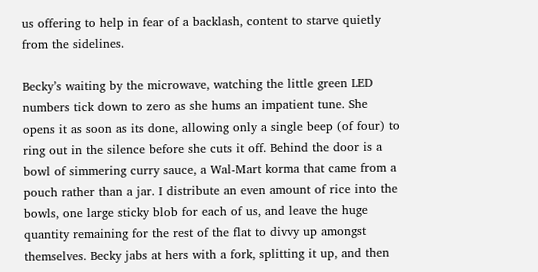us offering to help in fear of a backlash, content to starve quietly from the sidelines.

Becky’s waiting by the microwave, watching the little green LED numbers tick down to zero as she hums an impatient tune. She opens it as soon as its done, allowing only a single beep (of four) to ring out in the silence before she cuts it off. Behind the door is a bowl of simmering curry sauce, a Wal-Mart korma that came from a pouch rather than a jar. I distribute an even amount of rice into the bowls, one large sticky blob for each of us, and leave the huge quantity remaining for the rest of the flat to divvy up amongst themselves. Becky jabs at hers with a fork, splitting it up, and then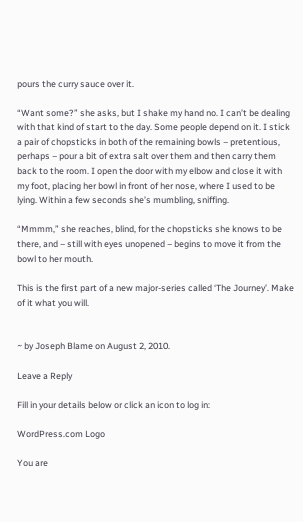pours the curry sauce over it.

“Want some?” she asks, but I shake my hand no. I can’t be dealing with that kind of start to the day. Some people depend on it. I stick a pair of chopsticks in both of the remaining bowls – pretentious, perhaps – pour a bit of extra salt over them and then carry them back to the room. I open the door with my elbow and close it with my foot, placing her bowl in front of her nose, where I used to be lying. Within a few seconds she’s mumbling, sniffing.

“Mmmm,” she reaches, blind, for the chopsticks she knows to be there, and – still with eyes unopened – begins to move it from the bowl to her mouth.

This is the first part of a new major-series called ‘The Journey’. Make of it what you will.


~ by Joseph Blame on August 2, 2010.

Leave a Reply

Fill in your details below or click an icon to log in:

WordPress.com Logo

You are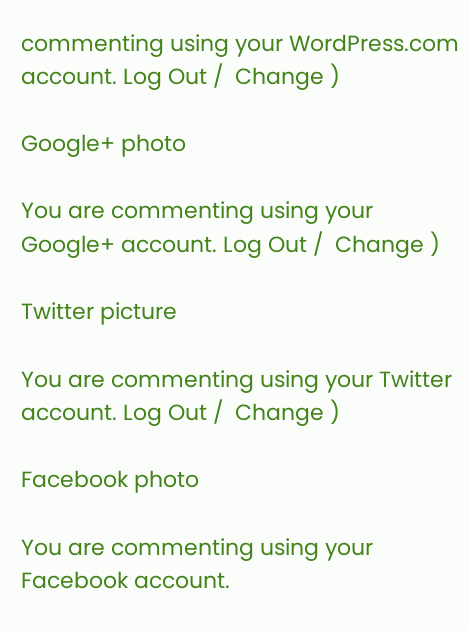commenting using your WordPress.com account. Log Out /  Change )

Google+ photo

You are commenting using your Google+ account. Log Out /  Change )

Twitter picture

You are commenting using your Twitter account. Log Out /  Change )

Facebook photo

You are commenting using your Facebook account.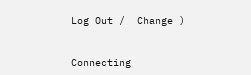Log Out /  Change )


Connecting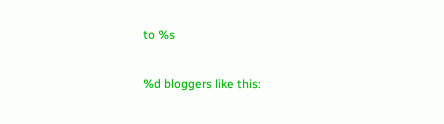to %s

%d bloggers like this: